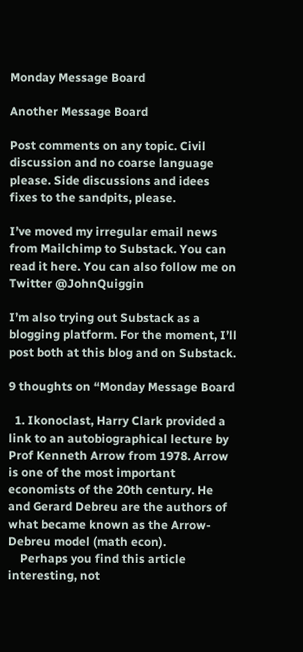Monday Message Board

Another Message Board

Post comments on any topic. Civil discussion and no coarse language please. Side discussions and idees fixes to the sandpits, please.

I’ve moved my irregular email news from Mailchimp to Substack. You can read it here. You can also follow me on Twitter @JohnQuiggin

I’m also trying out Substack as a blogging platform. For the moment, I’ll post both at this blog and on Substack.

9 thoughts on “Monday Message Board

  1. Ikonoclast, Harry Clark provided a link to an autobiographical lecture by Prof Kenneth Arrow from 1978. Arrow is one of the most important economists of the 20th century. He and Gerard Debreu are the authors of what became known as the Arrow-Debreu model (math econ).
    Perhaps you find this article interesting, not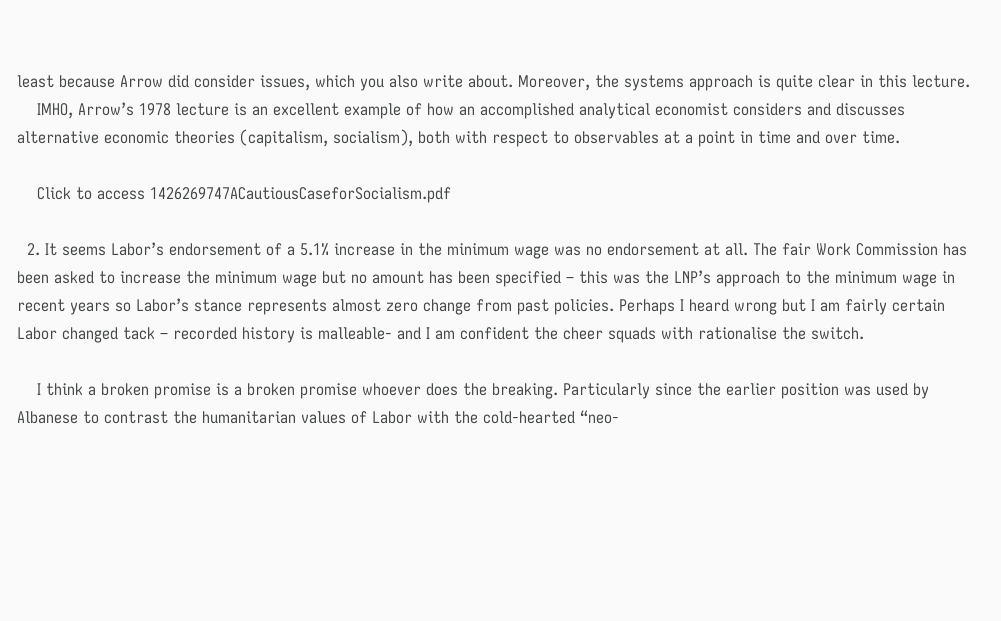least because Arrow did consider issues, which you also write about. Moreover, the systems approach is quite clear in this lecture.
    IMHO, Arrow’s 1978 lecture is an excellent example of how an accomplished analytical economist considers and discusses alternative economic theories (capitalism, socialism), both with respect to observables at a point in time and over time.

    Click to access 1426269747ACautiousCaseforSocialism.pdf

  2. It seems Labor’s endorsement of a 5.1% increase in the minimum wage was no endorsement at all. The fair Work Commission has been asked to increase the minimum wage but no amount has been specified – this was the LNP’s approach to the minimum wage in recent years so Labor’s stance represents almost zero change from past policies. Perhaps I heard wrong but I am fairly certain Labor changed tack – recorded history is malleable- and I am confident the cheer squads with rationalise the switch.

    I think a broken promise is a broken promise whoever does the breaking. Particularly since the earlier position was used by Albanese to contrast the humanitarian values of Labor with the cold-hearted “neo-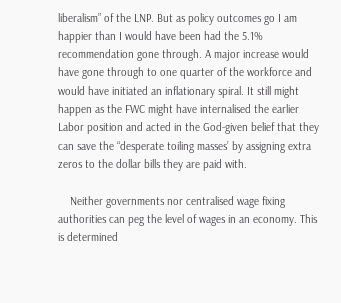liberalism” of the LNP. But as policy outcomes go I am happier than I would have been had the 5.1% recommendation gone through. A major increase would have gone through to one quarter of the workforce and would have initiated an inflationary spiral. It still might happen as the FWC might have internalised the earlier Labor position and acted in the God-given belief that they can save the “desperate toiling masses’ by assigning extra zeros to the dollar bills they are paid with.

    Neither governments nor centralised wage fixing authorities can peg the level of wages in an economy. This is determined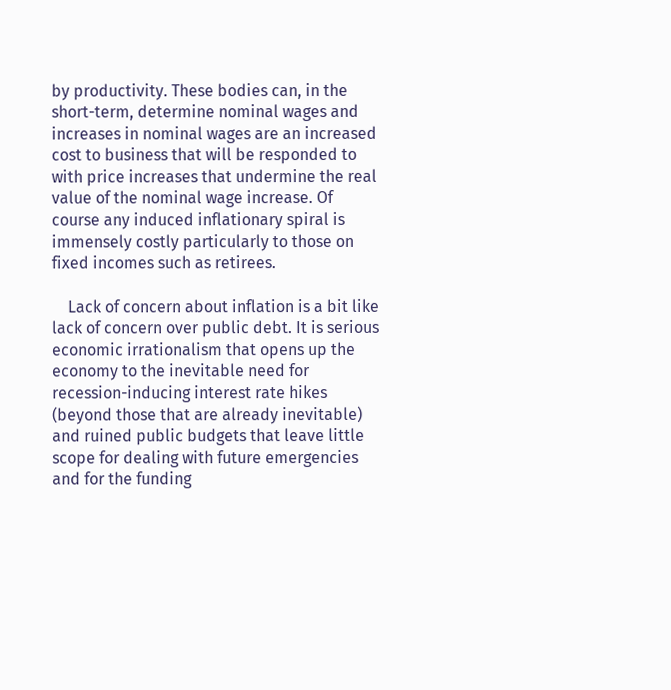by productivity. These bodies can, in the short-term, determine nominal wages and increases in nominal wages are an increased cost to business that will be responded to with price increases that undermine the real value of the nominal wage increase. Of course any induced inflationary spiral is immensely costly particularly to those on fixed incomes such as retirees.

    Lack of concern about inflation is a bit like lack of concern over public debt. It is serious economic irrationalism that opens up the economy to the inevitable need for recession-inducing interest rate hikes (beyond those that are already inevitable) and ruined public budgets that leave little scope for dealing with future emergencies and for the funding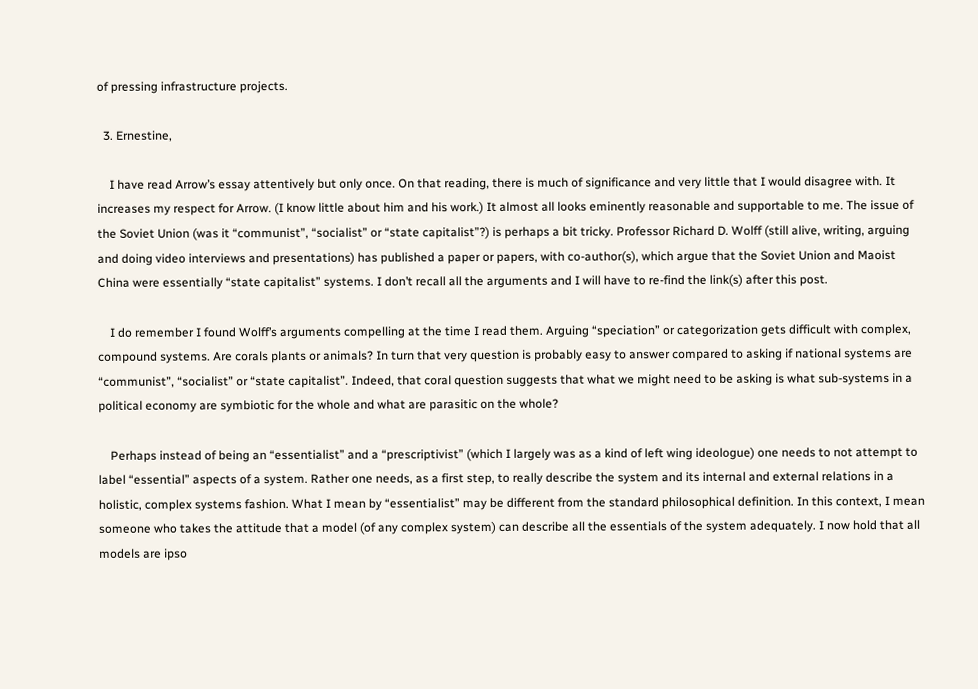of pressing infrastructure projects.

  3. Ernestine,

    I have read Arrow’s essay attentively but only once. On that reading, there is much of significance and very little that I would disagree with. It increases my respect for Arrow. (I know little about him and his work.) It almost all looks eminently reasonable and supportable to me. The issue of the Soviet Union (was it “communist”, “socialist” or “state capitalist”?) is perhaps a bit tricky. Professor Richard D. Wolff (still alive, writing, arguing and doing video interviews and presentations) has published a paper or papers, with co-author(s), which argue that the Soviet Union and Maoist China were essentially “state capitalist” systems. I don’t recall all the arguments and I will have to re-find the link(s) after this post.

    I do remember I found Wolff’s arguments compelling at the time I read them. Arguing “speciation” or categorization gets difficult with complex, compound systems. Are corals plants or animals? In turn that very question is probably easy to answer compared to asking if national systems are “communist”, “socialist” or “state capitalist”. Indeed, that coral question suggests that what we might need to be asking is what sub-systems in a political economy are symbiotic for the whole and what are parasitic on the whole?

    Perhaps instead of being an “essentialist” and a “prescriptivist” (which I largely was as a kind of left wing ideologue) one needs to not attempt to label “essential” aspects of a system. Rather one needs, as a first step, to really describe the system and its internal and external relations in a holistic, complex systems fashion. What I mean by “essentialist” may be different from the standard philosophical definition. In this context, I mean someone who takes the attitude that a model (of any complex system) can describe all the essentials of the system adequately. I now hold that all models are ipso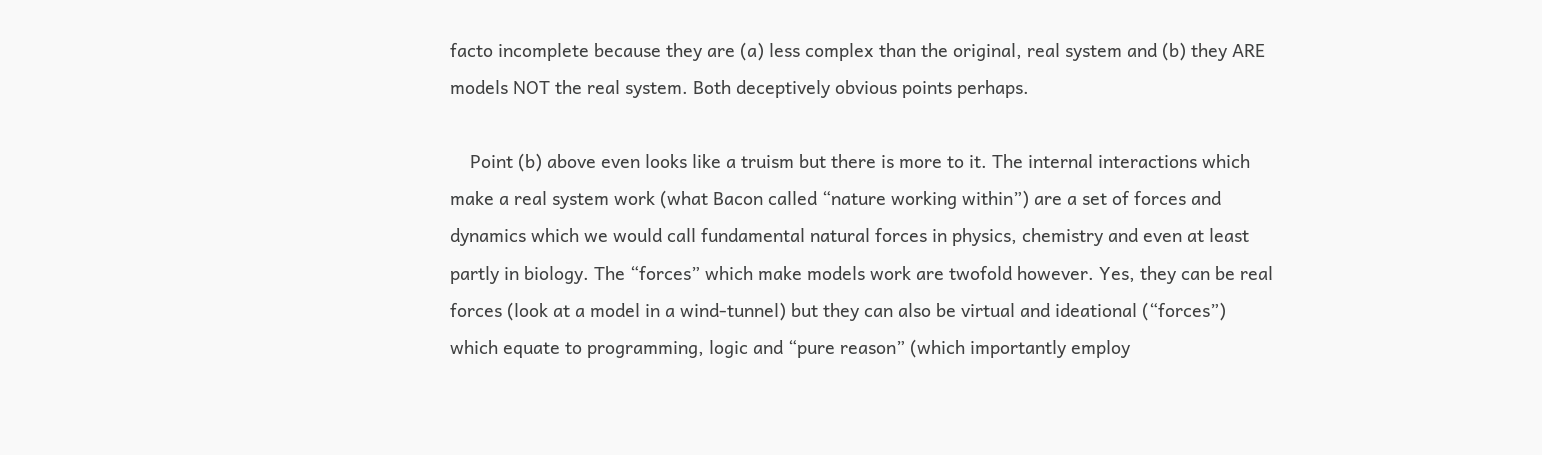facto incomplete because they are (a) less complex than the original, real system and (b) they ARE models NOT the real system. Both deceptively obvious points perhaps.

    Point (b) above even looks like a truism but there is more to it. The internal interactions which make a real system work (what Bacon called “nature working within”) are a set of forces and dynamics which we would call fundamental natural forces in physics, chemistry and even at least partly in biology. The “forces” which make models work are twofold however. Yes, they can be real forces (look at a model in a wind-tunnel) but they can also be virtual and ideational (“forces”) which equate to programming, logic and “pure reason” (which importantly employ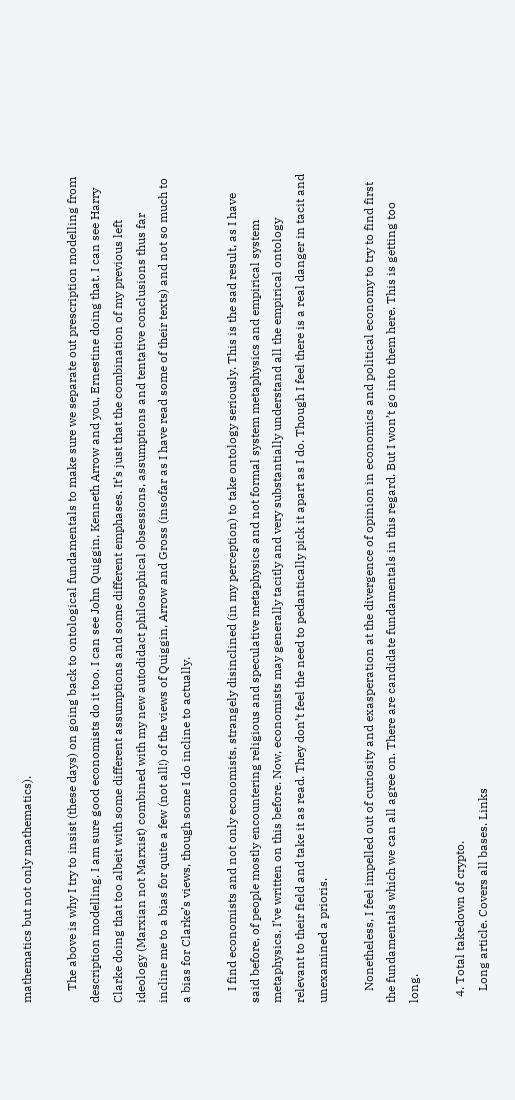mathematics but not only mathematics).

    The above is why I try to insist (these days) on going back to ontological fundamentals to make sure we separate out prescription modelling from description modelling. I am sure good economists do it too. I can see John Quiggin, Kenneth Arrow and you, Ernestine doing that. I can see Harry Clarke doing that too albeit with some different assumptions and some different emphases. It’s just that the combination of my previous left ideology (Marxian not Marxist) combined with my new autodidact philosophical obsessions, assumptions and tentative conclusions thus far incline me to a bias for quite a few (not all!) of the views of Quiggin, Arrow and Gross (insofar as I have read some of their texts) and not so much to a bias for Clarke’s views, though some I do incline to actually.

    I find economists and not only economists, strangely disinclined (in my perception) to take ontology seriously. This is the sad result, as I have said before, of people mostly encountering religious and speculative metaphysics and not formal system metaphysics and empirical system metaphysics. I’ve written on this before. Now, economists may generally tacitly and very substantially understand all the empirical ontology relevant to their field and take it as read. They don’t feel the need to pedantically pick it apart as I do. Though I feel there is a real danger in tacit and unexamined a prioris.

    Nonetheless, I feel impelled out of curiosity and exasperation at the divergence of opinion in economics and political economy to try to find first the fundamentals which we can all agree on. There are candidate fundamentals in this regard. But I won’t go into them here. This is getting too long.

  4. Total takedown of crypto.
    Long article. Covers all bases. Links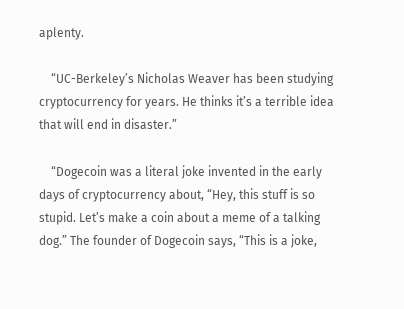aplenty.

    “UC-Berkeley’s Nicholas Weaver has been studying cryptocurrency for years. He thinks it’s a terrible idea that will end in disaster.”

    “Dogecoin was a literal joke invented in the early days of cryptocurrency about, “Hey, this stuff is so stupid. Let’s make a coin about a meme of a talking dog.” The founder of Dogecoin says, “This is a joke,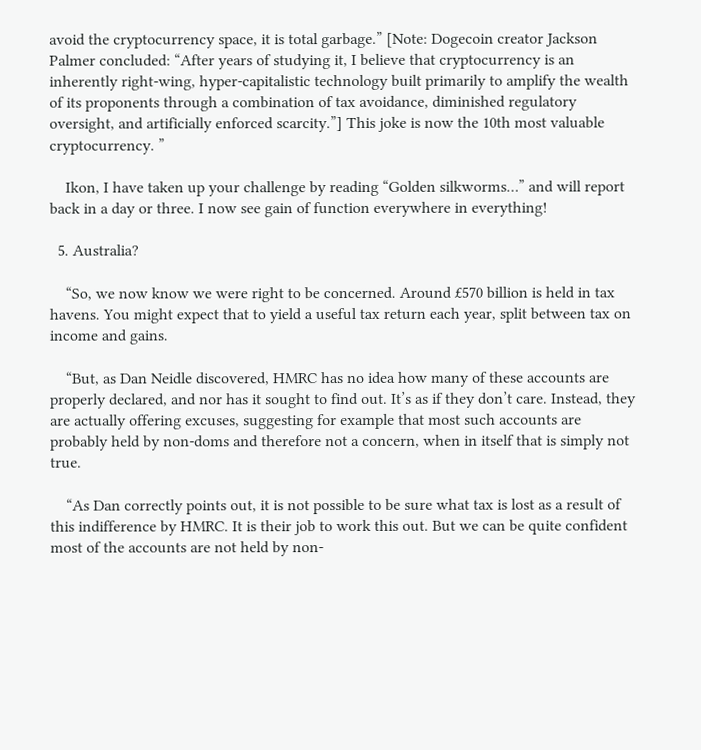avoid the cryptocurrency space, it is total garbage.” [Note: Dogecoin creator Jackson Palmer concluded: “After years of studying it, I believe that cryptocurrency is an inherently right-wing, hyper-capitalistic technology built primarily to amplify the wealth of its proponents through a combination of tax avoidance, diminished regulatory oversight, and artificially enforced scarcity.”] This joke is now the 10th most valuable cryptocurrency. ”

    Ikon, I have taken up your challenge by reading “Golden silkworms…” and will report back in a day or three. I now see gain of function everywhere in everything!

  5. Australia?

    “So, we now know we were right to be concerned. Around £570 billion is held in tax havens. You might expect that to yield a useful tax return each year, split between tax on income and gains.

    “But, as Dan Neidle discovered, HMRC has no idea how many of these accounts are properly declared, and nor has it sought to find out. It’s as if they don’t care. Instead, they are actually offering excuses, suggesting for example that most such accounts are probably held by non-doms and therefore not a concern, when in itself that is simply not true.

    “As Dan correctly points out, it is not possible to be sure what tax is lost as a result of this indifference by HMRC. It is their job to work this out. But we can be quite confident most of the accounts are not held by non-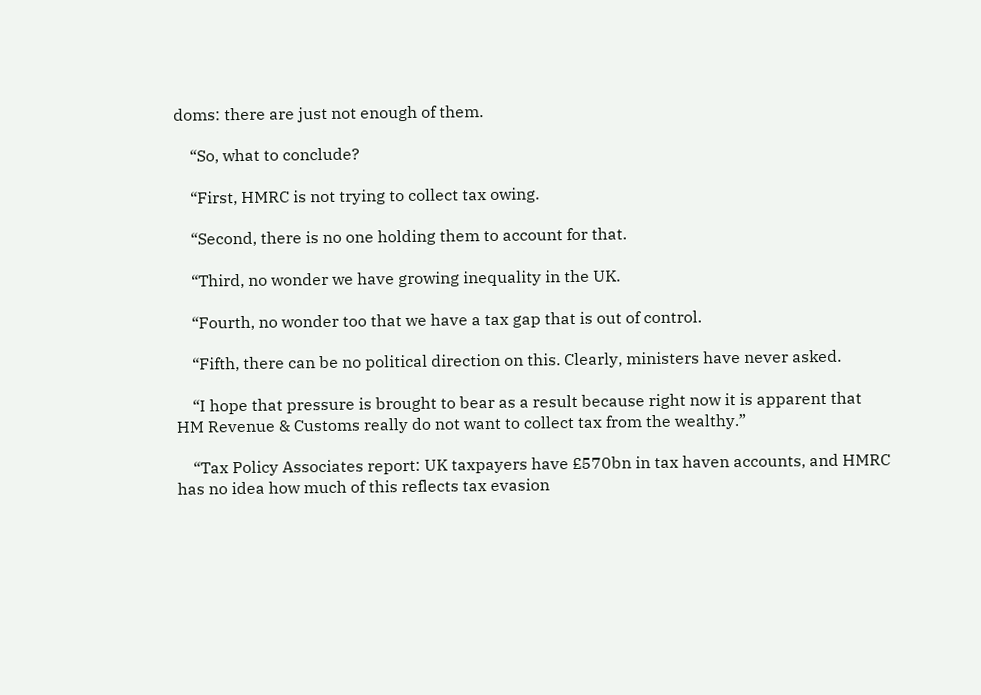doms: there are just not enough of them.

    “So, what to conclude?

    “First, HMRC is not trying to collect tax owing.

    “Second, there is no one holding them to account for that.

    “Third, no wonder we have growing inequality in the UK.

    “Fourth, no wonder too that we have a tax gap that is out of control.

    “Fifth, there can be no political direction on this. Clearly, ministers have never asked.

    “I hope that pressure is brought to bear as a result because right now it is apparent that HM Revenue & Customs really do not want to collect tax from the wealthy.”

    “Tax Policy Associates report: UK taxpayers have £570bn in tax haven accounts, and HMRC has no idea how much of this reflects tax evasion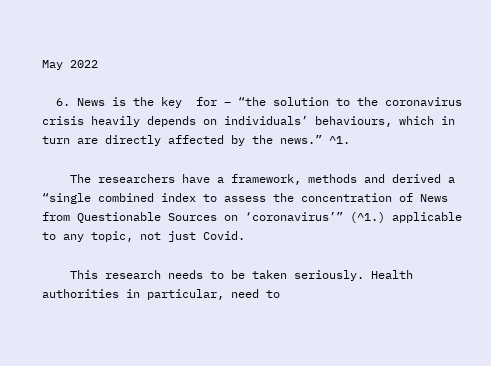May 2022

  6. News is the key  for – “the solution to the coronavirus crisis heavily depends on individuals’ behaviours, which in turn are directly affected by the news.” ^1.

    The researchers have a framework, methods and derived a “single combined index to assess the concentration of News from Questionable Sources on ‘coronavirus’” (^1.) applicable to any topic, not just Covid.

    This research needs to be taken seriously. Health authorities in particular, need to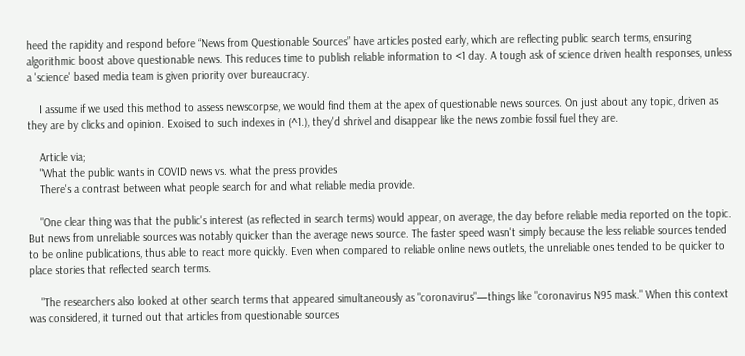heed the rapidity and respond before “News from Questionable Sources” have articles posted early, which are reflecting public search terms, ensuring algorithmic boost above questionable news. This reduces time to publish reliable information to <1 day. A tough ask of science driven health responses, unless a 'science' based media team is given priority over bureaucracy.

    I assume if we used this method to assess newscorpse, we would find them at the apex of questionable news sources. On just about any topic, driven as they are by clicks and opinion. Exoised to such indexes in (^1.), they'd shrivel and disappear like the news zombie fossil fuel they are.

    Article via;
    "What the public wants in COVID news vs. what the press provides
    There's a contrast between what people search for and what reliable media provide.

    "One clear thing was that the public's interest (as reflected in search terms) would appear, on average, the day before reliable media reported on the topic. But news from unreliable sources was notably quicker than the average news source. The faster speed wasn't simply because the less reliable sources tended to be online publications, thus able to react more quickly. Even when compared to reliable online news outlets, the unreliable ones tended to be quicker to place stories that reflected search terms.

    "The researchers also looked at other search terms that appeared simultaneously as "coronavirus"—things like "coronavirus N95 mask." When this context was considered, it turned out that articles from questionable sources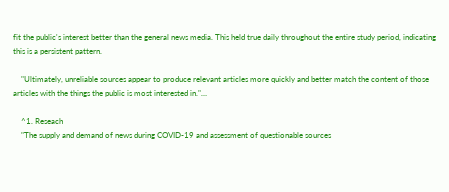fit the public's interest better than the general news media. This held true daily throughout the entire study period, indicating this is a persistent pattern.

    "Ultimately, unreliable sources appear to produce relevant articles more quickly and better match the content of those articles with the things the public is most interested in."…

    ^1. Reseach
    "The supply and demand of news during COVID-19 and assessment of questionable sources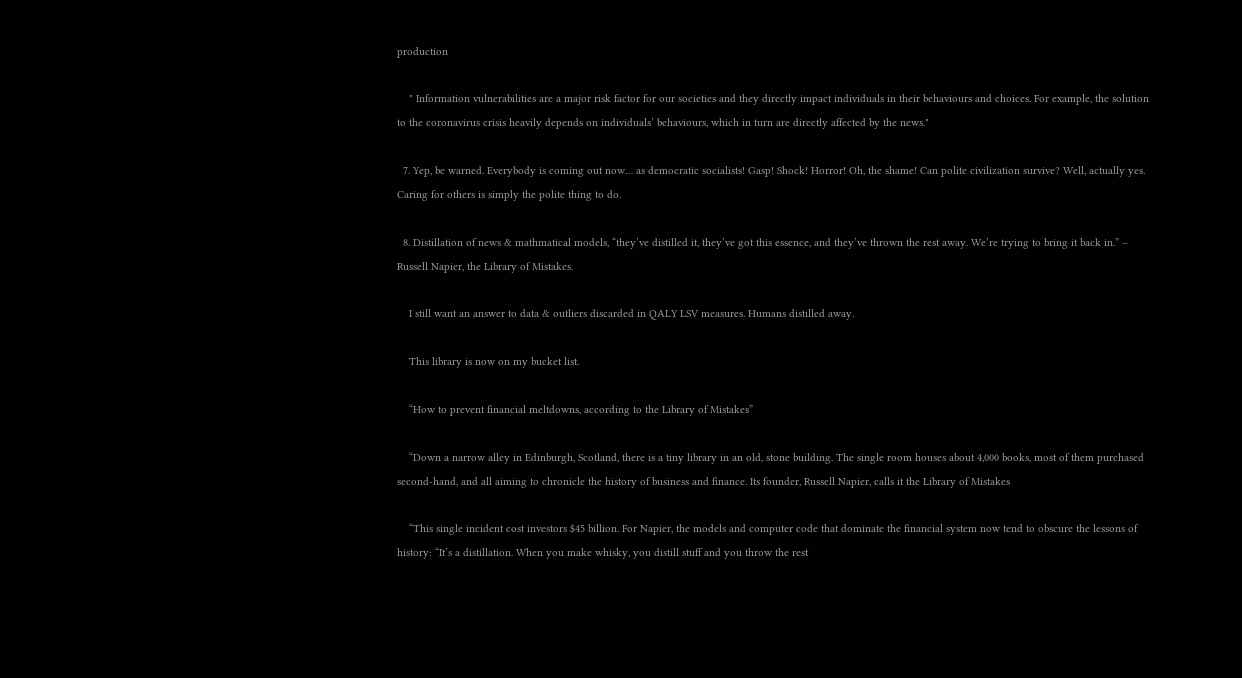production

    " Information vulnerabilities are a major risk factor for our societies and they directly impact individuals in their behaviours and choices. For example, the solution to the coronavirus crisis heavily depends on individuals’ behaviours, which in turn are directly affected by the news."

  7. Yep, be warned. Everybody is coming out now… as democratic socialists! Gasp! Shock! Horror! Oh, the shame! Can polite civilization survive? Well, actually yes. Caring for others is simply the polite thing to do.

  8. Distillation of news & mathmatical models, “they’ve distilled it, they’ve got this essence, and they’ve thrown the rest away. We’re trying to bring it back in.” – Russell Napier, the Library of Mistakes.

    I still want an answer to data & outliers discarded in QALY LSV measures. Humans distilled away.

    This library is now on my bucket list.

    “How to prevent financial meltdowns, according to the Library of Mistakes”

    “Down a narrow alley in Edinburgh, Scotland, there is a tiny library in an old, stone building. The single room houses about 4,000 books, most of them purchased second-hand, and all aiming to chronicle the history of business and finance. Its founder, Russell Napier, calls it the Library of Mistakes

    “This single incident cost investors $45 billion. For Napier, the models and computer code that dominate the financial system now tend to obscure the lessons of history: “It’s a distillation. When you make whisky, you distill stuff and you throw the rest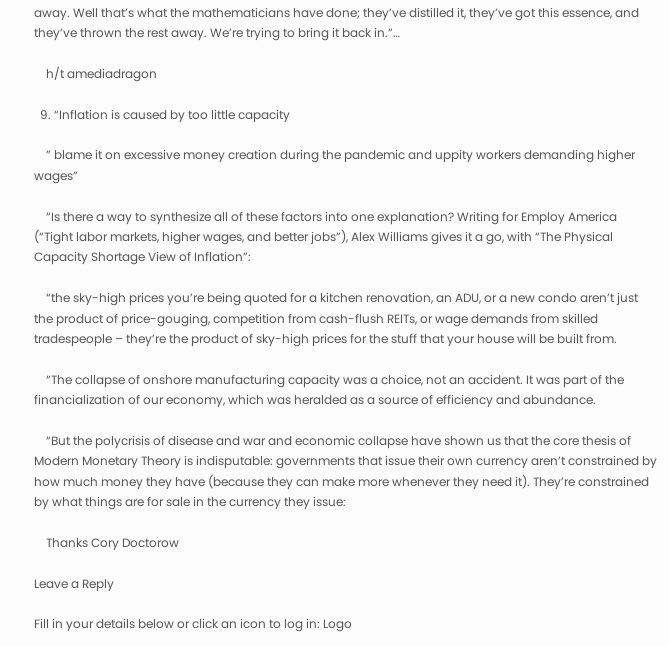away. Well that’s what the mathematicians have done; they’ve distilled it, they’ve got this essence, and they’ve thrown the rest away. We’re trying to bring it back in.”…

    h/t amediadragon

  9. “Inflation is caused by too little capacity

    ” blame it on excessive money creation during the pandemic and uppity workers demanding higher wages”

    “Is there a way to synthesize all of these factors into one explanation? Writing for Employ America (“Tight labor markets, higher wages, and better jobs”), Alex Williams gives it a go, with “The Physical Capacity Shortage View of Inflation”:

    “the sky-high prices you’re being quoted for a kitchen renovation, an ADU, or a new condo aren’t just the product of price-gouging, competition from cash-flush REITs, or wage demands from skilled tradespeople – they’re the product of sky-high prices for the stuff that your house will be built from.

    “The collapse of onshore manufacturing capacity was a choice, not an accident. It was part of the financialization of our economy, which was heralded as a source of efficiency and abundance.

    “But the polycrisis of disease and war and economic collapse have shown us that the core thesis of Modern Monetary Theory is indisputable: governments that issue their own currency aren’t constrained by how much money they have (because they can make more whenever they need it). They’re constrained by what things are for sale in the currency they issue:

    Thanks Cory Doctorow

Leave a Reply

Fill in your details below or click an icon to log in: Logo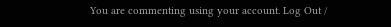You are commenting using your account. Log Out /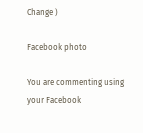Change )

Facebook photo

You are commenting using your Facebook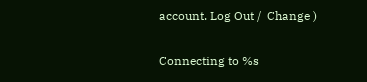account. Log Out /  Change )

Connecting to %s